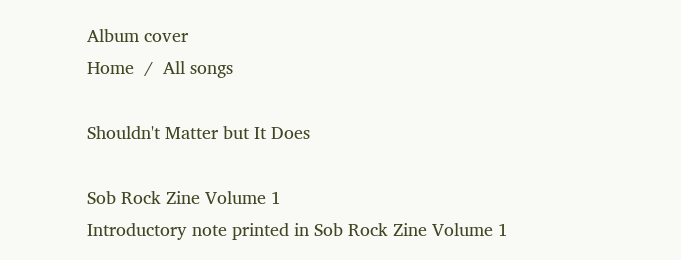Album cover
Home  /  All songs

Shouldn't Matter but It Does

Sob Rock Zine Volume 1
Introductory note printed in Sob Rock Zine Volume 1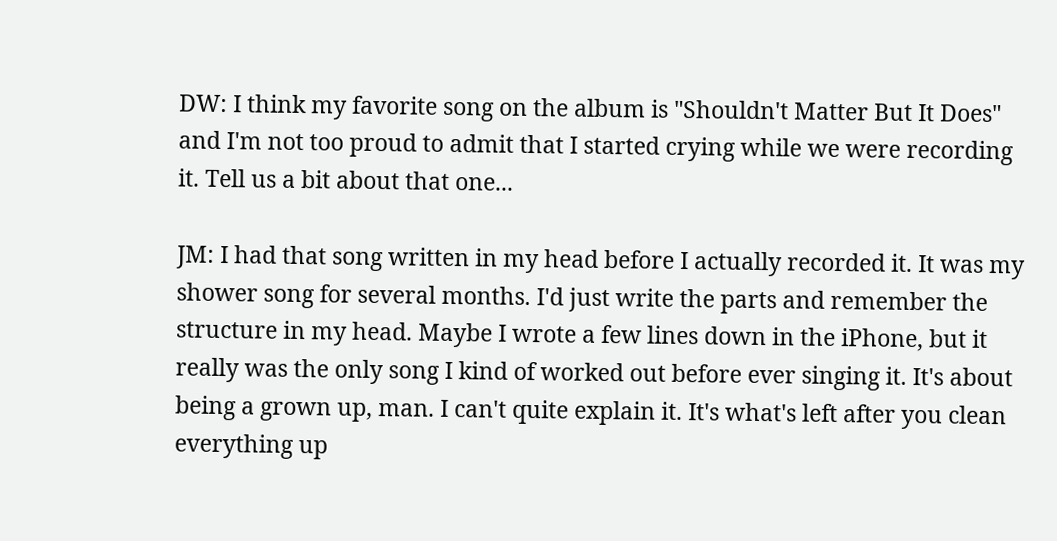DW: I think my favorite song on the album is "Shouldn't Matter But It Does" and I'm not too proud to admit that I started crying while we were recording it. Tell us a bit about that one...

JM: I had that song written in my head before I actually recorded it. It was my shower song for several months. I'd just write the parts and remember the structure in my head. Maybe I wrote a few lines down in the iPhone, but it really was the only song I kind of worked out before ever singing it. It's about being a grown up, man. I can't quite explain it. It's what's left after you clean everything up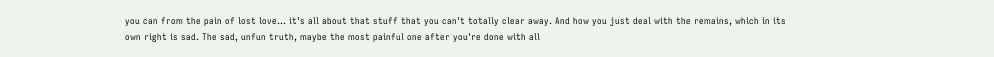you can from the pain of lost love... it's all about that stuff that you can't totally clear away. And how you just deal with the remains, which in its own right is sad. The sad, unfun truth, maybe the most painful one after you're done with all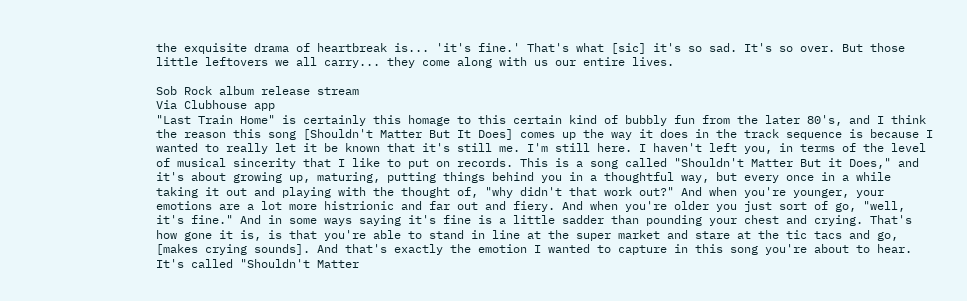the exquisite drama of heartbreak is... 'it's fine.' That's what [sic] it's so sad. It's so over. But those little leftovers we all carry... they come along with us our entire lives.

Sob Rock album release stream
Via Clubhouse app
"Last Train Home" is certainly this homage to this certain kind of bubbly fun from the later 80's, and I think the reason this song [Shouldn't Matter But It Does] comes up the way it does in the track sequence is because I wanted to really let it be known that it's still me. I'm still here. I haven't left you, in terms of the level of musical sincerity that I like to put on records. This is a song called "Shouldn't Matter But it Does," and it's about growing up, maturing, putting things behind you in a thoughtful way, but every once in a while taking it out and playing with the thought of, "why didn't that work out?" And when you're younger, your emotions are a lot more histrionic and far out and fiery. And when you're older you just sort of go, "well, it's fine." And in some ways saying it's fine is a little sadder than pounding your chest and crying. That's how gone it is, is that you're able to stand in line at the super market and stare at the tic tacs and go, [makes crying sounds]. And that's exactly the emotion I wanted to capture in this song you're about to hear. It's called "Shouldn't Matter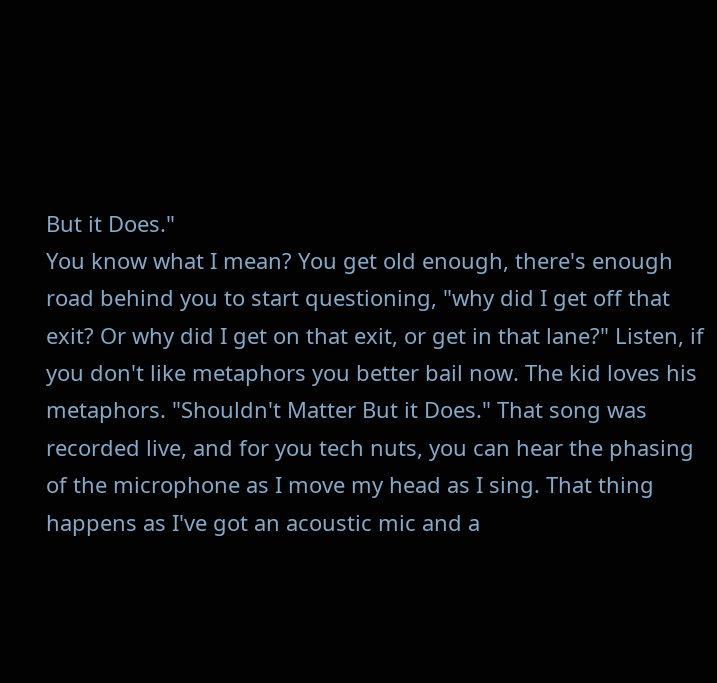But it Does."
You know what I mean? You get old enough, there's enough road behind you to start questioning, "why did I get off that exit? Or why did I get on that exit, or get in that lane?" Listen, if you don't like metaphors you better bail now. The kid loves his metaphors. "Shouldn't Matter But it Does." That song was recorded live, and for you tech nuts, you can hear the phasing of the microphone as I move my head as I sing. That thing happens as I've got an acoustic mic and a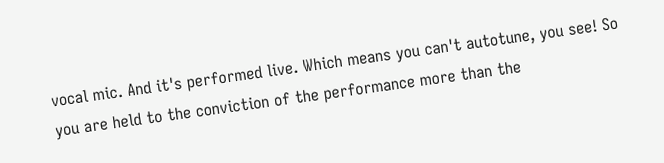vocal mic. And it's performed live. Which means you can't autotune, you see! So you are held to the conviction of the performance more than the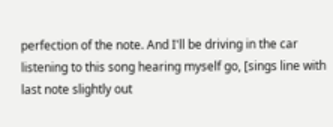perfection of the note. And I'll be driving in the car listening to this song hearing myself go, [sings line with last note slightly out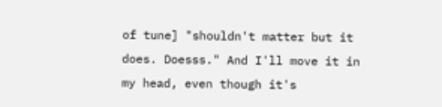of tune] "shouldn't matter but it does. Doesss." And I'll move it in my head, even though it's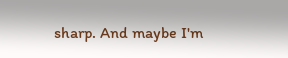sharp. And maybe I'm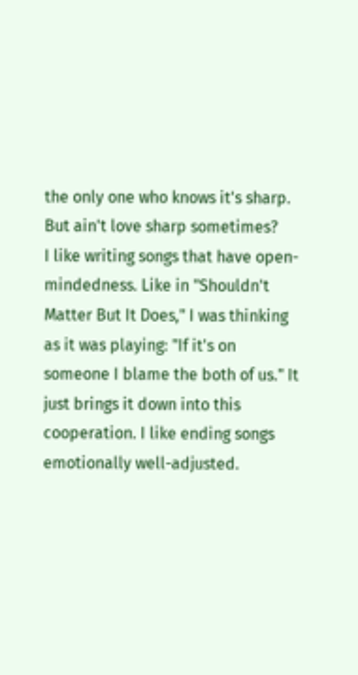the only one who knows it's sharp. But ain't love sharp sometimes?
I like writing songs that have open-mindedness. Like in "Shouldn't Matter But It Does," I was thinking as it was playing: "If it's on someone I blame the both of us." It just brings it down into this cooperation. I like ending songs emotionally well-adjusted.